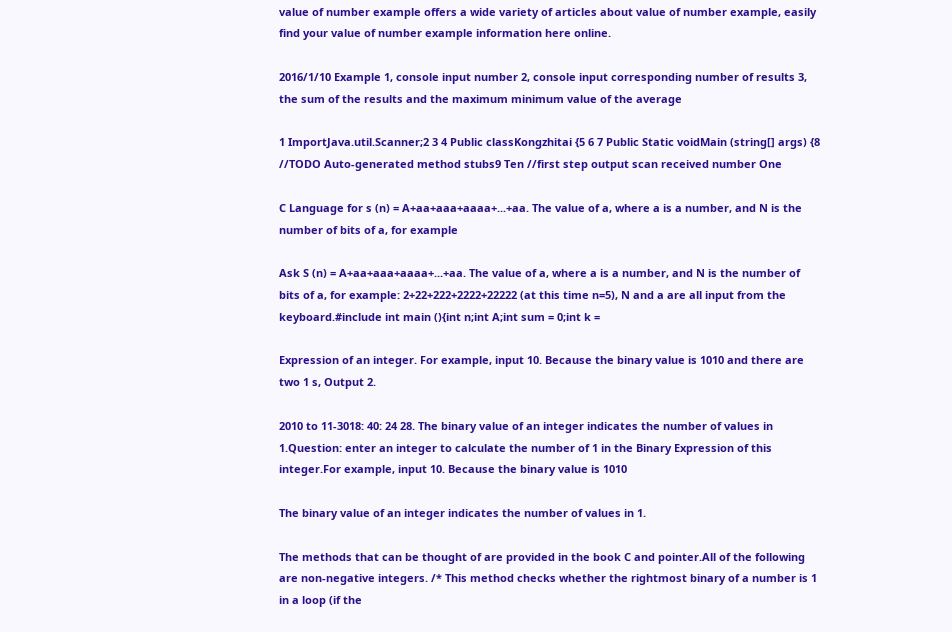value of number example offers a wide variety of articles about value of number example, easily find your value of number example information here online.

2016/1/10 Example 1, console input number 2, console input corresponding number of results 3, the sum of the results and the maximum minimum value of the average

1 ImportJava.util.Scanner;2 3 4 Public classKongzhitai {5 6 7 Public Static voidMain (string[] args) {8 //TODO Auto-generated method stubs9 Ten //first step output scan received number One

C Language for s (n) = A+aa+aaa+aaaa+...+aa. The value of a, where a is a number, and N is the number of bits of a, for example

Ask S (n) = A+aa+aaa+aaaa+...+aa. The value of a, where a is a number, and N is the number of bits of a, for example: 2+22+222+2222+22222 (at this time n=5), N and a are all input from the keyboard.#include int main (){int n;int A;int sum = 0;int k =

Expression of an integer. For example, input 10. Because the binary value is 1010 and there are two 1 s, Output 2.

2010 to 11-3018: 40: 24 28. The binary value of an integer indicates the number of values in 1.Question: enter an integer to calculate the number of 1 in the Binary Expression of this integer.For example, input 10. Because the binary value is 1010

The binary value of an integer indicates the number of values in 1.

The methods that can be thought of are provided in the book C and pointer.All of the following are non-negative integers. /* This method checks whether the rightmost binary of a number is 1 in a loop (if the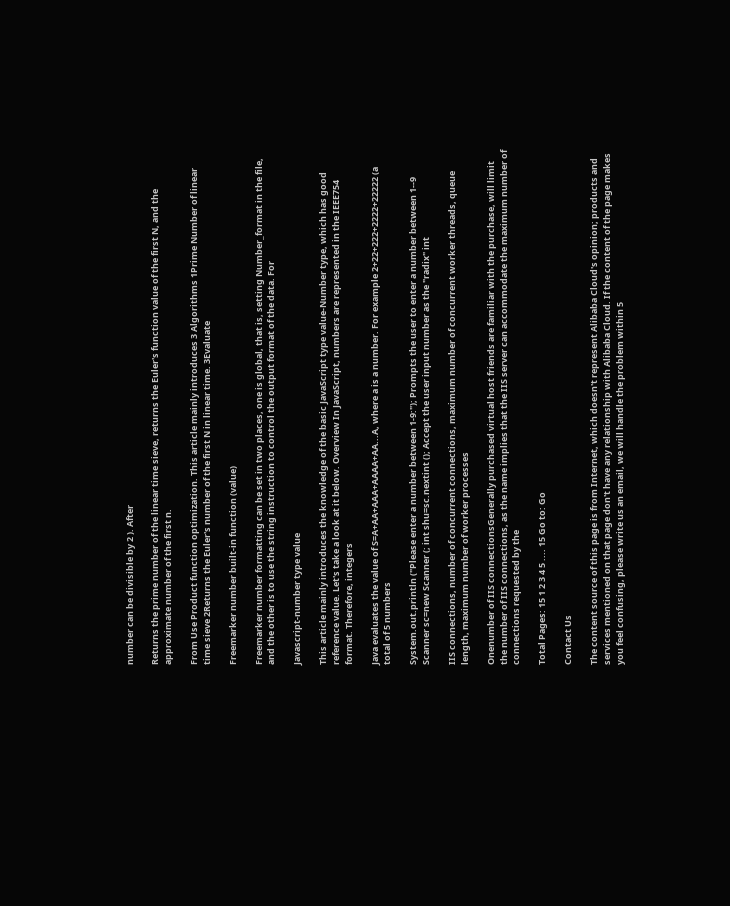number can be divisible by 2 ). After

Returns the prime number of the linear time sieve, returns the Euler's function value of the first N, and the approximate number of the first n.

From Use Product function optimization. This article mainly introduces 3 Algorithms 1Prime Number of linear time sieve 2Returns the Euler's number of the first N in linear time. 3Evaluate

Freemarker number built-in function (value)

Freemarker number formatting can be set in two places, one is global, that is, setting Number_format in the file, and the other is to use the string instruction to control the output format of the data. For

Javascript-number type value

This article mainly introduces the knowledge of the basic JavaScript type value-Number type, which has good reference value. Let's take a look at it below. Overview In JavaScript, numbers are represented in the IEEE754 format. Therefore, integers

Java evaluates the value of S=A+AA+AAA+AAAA+AA...A, where a is a number. For example 2+22+222+2222+22222 (a total of 5 numbers

System.out.println ("Please enter a number between 1-9:"); Prompts the user to enter a number between 1--9 Scanner sc=new Scanner (; int shu=sc.nextint (); Accept the user input number as the "radix" int

IIS connections, number of concurrent connections, maximum number of concurrent worker threads, queue length, maximum number of worker processes

Onenumber of IIS connectionsGenerally purchased virtual host friends are familiar with the purchase, will limit the number of IIS connections, as the name implies that the IIS server can accommodate the maximum number of connections requested by the

Total Pages: 15 1 2 3 4 5 .... 15 Go to: Go

Contact Us

The content source of this page is from Internet, which doesn't represent Alibaba Cloud's opinion; products and services mentioned on that page don't have any relationship with Alibaba Cloud. If the content of the page makes you feel confusing, please write us an email, we will handle the problem within 5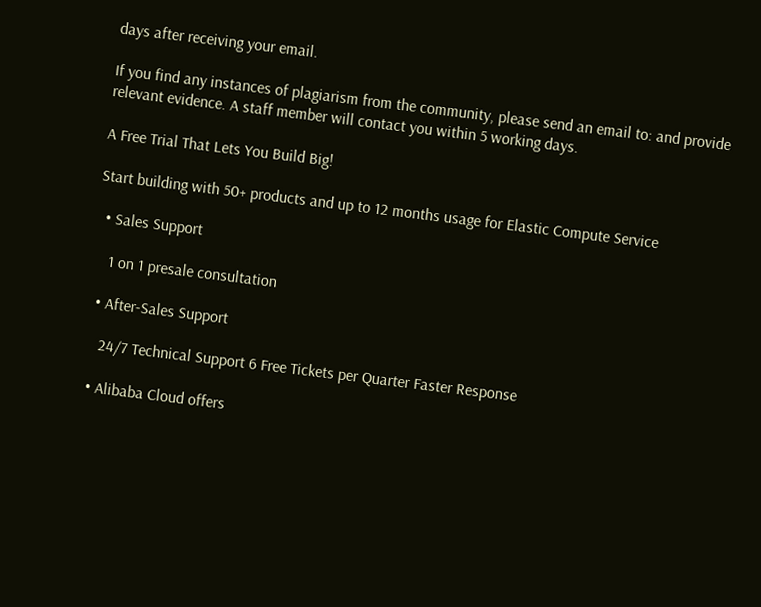days after receiving your email.

If you find any instances of plagiarism from the community, please send an email to: and provide relevant evidence. A staff member will contact you within 5 working days.

A Free Trial That Lets You Build Big!

Start building with 50+ products and up to 12 months usage for Elastic Compute Service

  • Sales Support

    1 on 1 presale consultation

  • After-Sales Support

    24/7 Technical Support 6 Free Tickets per Quarter Faster Response

  • Alibaba Cloud offers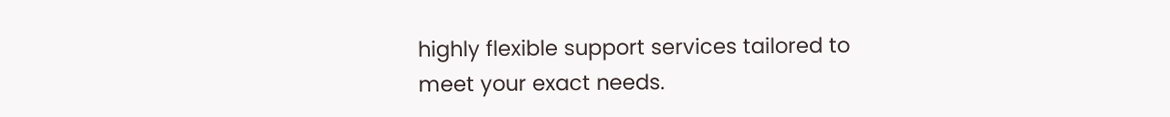highly flexible support services tailored to meet your exact needs.